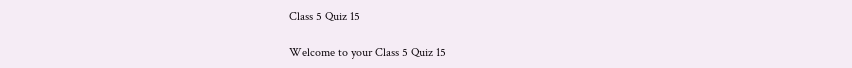Class 5 Quiz 15

Welcome to your Class 5 Quiz 15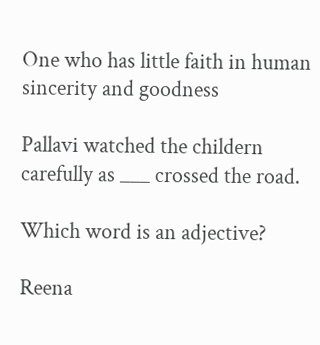One who has little faith in human sincerity and goodness

Pallavi watched the childern carefully as ___ crossed the road.

Which word is an adjective?

Reena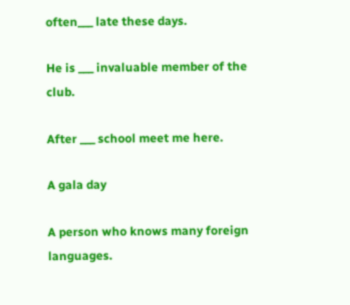often___ late these days.

He is ___ invaluable member of the club.

After ___ school meet me here.

A gala day

A person who knows many foreign languages.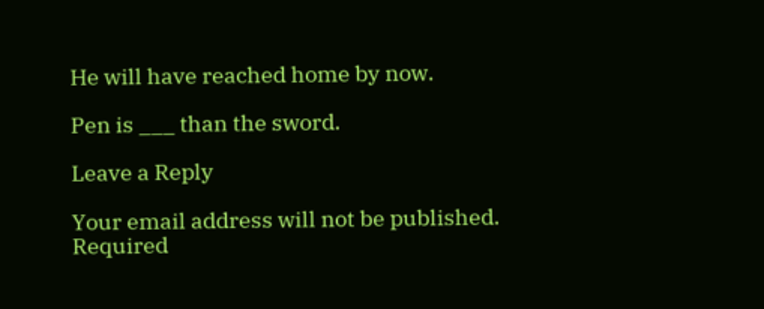He will have reached home by now.

Pen is ___ than the sword.

Leave a Reply

Your email address will not be published. Required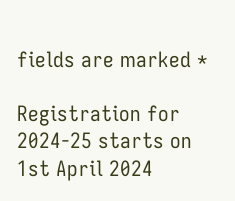fields are marked *

Registration for 2024-25 starts on 1st April 2024